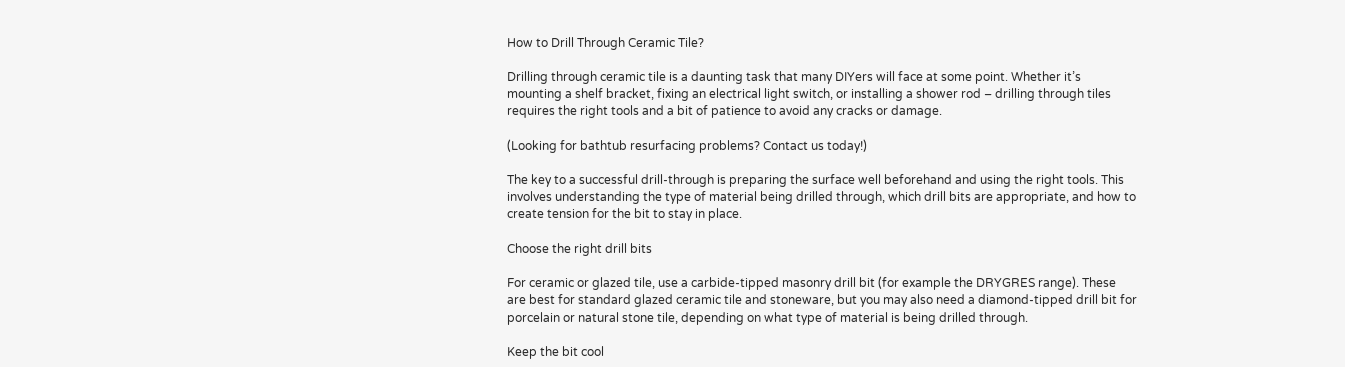How to Drill Through Ceramic Tile?

Drilling through ceramic tile is a daunting task that many DIYers will face at some point. Whether it’s mounting a shelf bracket, fixing an electrical light switch, or installing a shower rod – drilling through tiles requires the right tools and a bit of patience to avoid any cracks or damage.

(Looking for bathtub resurfacing problems? Contact us today!)

The key to a successful drill-through is preparing the surface well beforehand and using the right tools. This involves understanding the type of material being drilled through, which drill bits are appropriate, and how to create tension for the bit to stay in place.

Choose the right drill bits

For ceramic or glazed tile, use a carbide-tipped masonry drill bit (for example the DRYGRES range). These are best for standard glazed ceramic tile and stoneware, but you may also need a diamond-tipped drill bit for porcelain or natural stone tile, depending on what type of material is being drilled through.

Keep the bit cool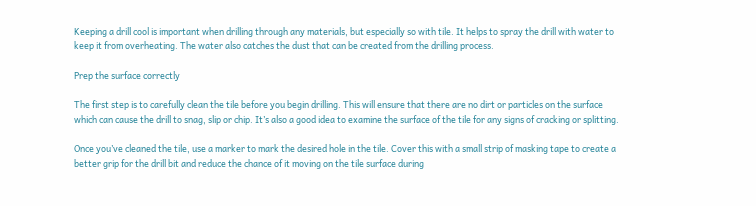Keeping a drill cool is important when drilling through any materials, but especially so with tile. It helps to spray the drill with water to keep it from overheating. The water also catches the dust that can be created from the drilling process.

Prep the surface correctly

The first step is to carefully clean the tile before you begin drilling. This will ensure that there are no dirt or particles on the surface which can cause the drill to snag, slip or chip. It’s also a good idea to examine the surface of the tile for any signs of cracking or splitting.

Once you’ve cleaned the tile, use a marker to mark the desired hole in the tile. Cover this with a small strip of masking tape to create a better grip for the drill bit and reduce the chance of it moving on the tile surface during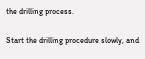the drilling process.

Start the drilling procedure slowly, and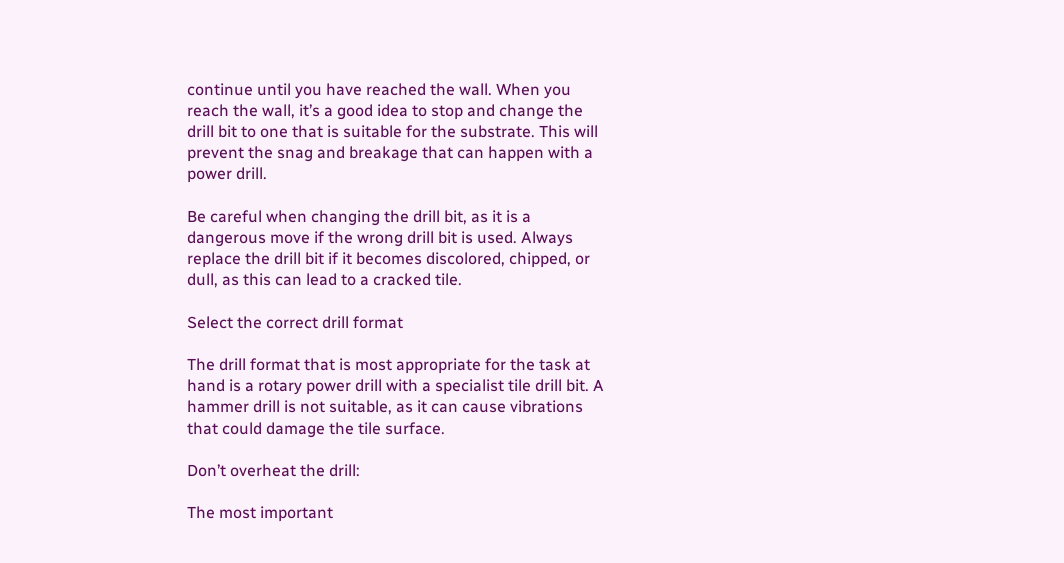continue until you have reached the wall. When you reach the wall, it’s a good idea to stop and change the drill bit to one that is suitable for the substrate. This will prevent the snag and breakage that can happen with a power drill.

Be careful when changing the drill bit, as it is a dangerous move if the wrong drill bit is used. Always replace the drill bit if it becomes discolored, chipped, or dull, as this can lead to a cracked tile.

Select the correct drill format

The drill format that is most appropriate for the task at hand is a rotary power drill with a specialist tile drill bit. A hammer drill is not suitable, as it can cause vibrations that could damage the tile surface.

Don’t overheat the drill:

The most important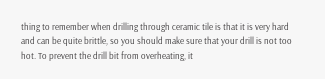thing to remember when drilling through ceramic tile is that it is very hard and can be quite brittle, so you should make sure that your drill is not too hot. To prevent the drill bit from overheating, it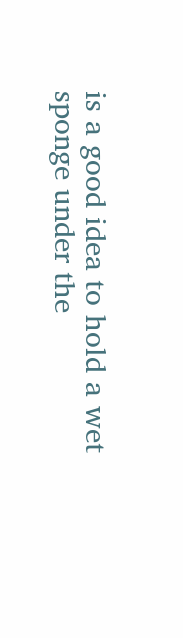is a good idea to hold a wet sponge under the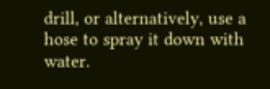drill, or alternatively, use a hose to spray it down with water.